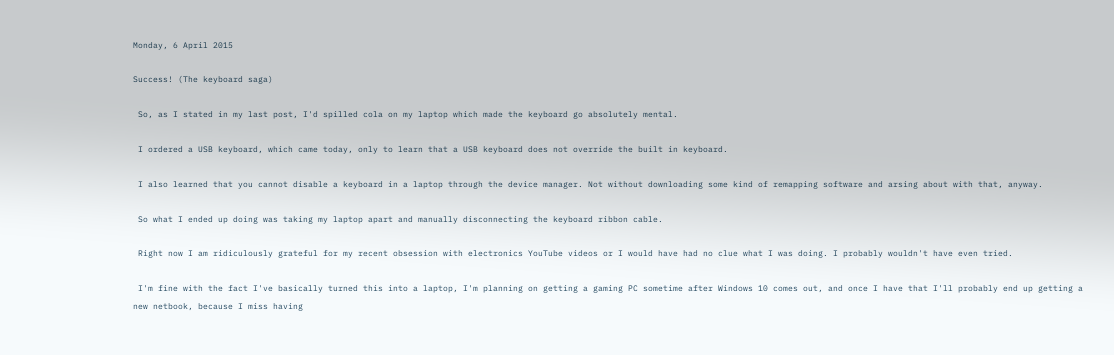Monday, 6 April 2015

Success! (The keyboard saga)

 So, as I stated in my last post, I'd spilled cola on my laptop which made the keyboard go absolutely mental.

 I ordered a USB keyboard, which came today, only to learn that a USB keyboard does not override the built in keyboard.

 I also learned that you cannot disable a keyboard in a laptop through the device manager. Not without downloading some kind of remapping software and arsing about with that, anyway.

 So what I ended up doing was taking my laptop apart and manually disconnecting the keyboard ribbon cable.

 Right now I am ridiculously grateful for my recent obsession with electronics YouTube videos or I would have had no clue what I was doing. I probably wouldn't have even tried.

 I'm fine with the fact I've basically turned this into a laptop, I'm planning on getting a gaming PC sometime after Windows 10 comes out, and once I have that I'll probably end up getting a new netbook, because I miss having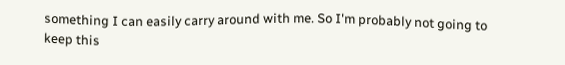something I can easily carry around with me. So I'm probably not going to keep this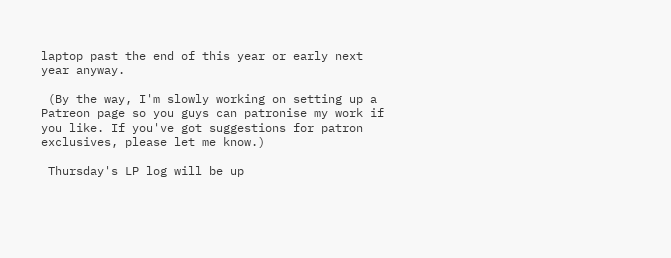laptop past the end of this year or early next year anyway.

 (By the way, I'm slowly working on setting up a Patreon page so you guys can patronise my work if you like. If you've got suggestions for patron exclusives, please let me know.)

 Thursday's LP log will be up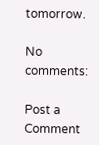tomorrow.

No comments:

Post a Comment